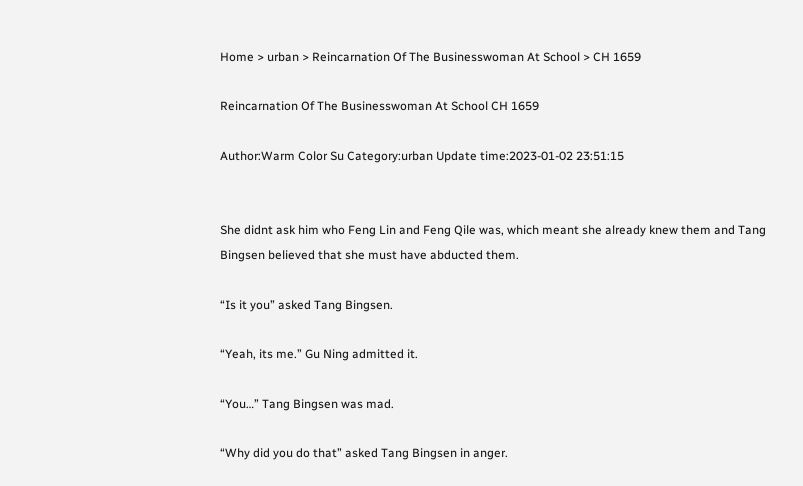Home > urban > Reincarnation Of The Businesswoman At School > CH 1659

Reincarnation Of The Businesswoman At School CH 1659

Author:Warm Color Su Category:urban Update time:2023-01-02 23:51:15


She didnt ask him who Feng Lin and Feng Qile was, which meant she already knew them and Tang Bingsen believed that she must have abducted them.

“Is it you” asked Tang Bingsen.

“Yeah, its me.” Gu Ning admitted it.

“You…” Tang Bingsen was mad.

“Why did you do that” asked Tang Bingsen in anger.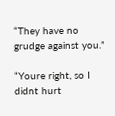“They have no grudge against you.”

“Youre right, so I didnt hurt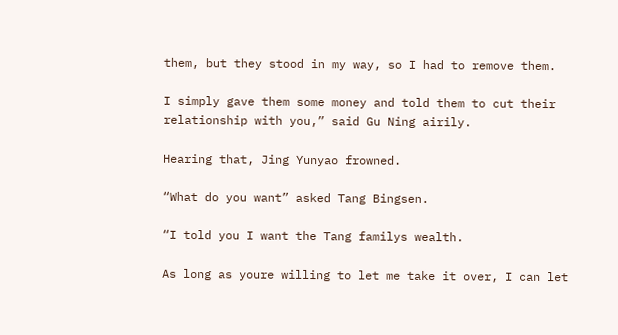them, but they stood in my way, so I had to remove them.

I simply gave them some money and told them to cut their relationship with you,” said Gu Ning airily.

Hearing that, Jing Yunyao frowned.

“What do you want” asked Tang Bingsen.

“I told you I want the Tang familys wealth.

As long as youre willing to let me take it over, I can let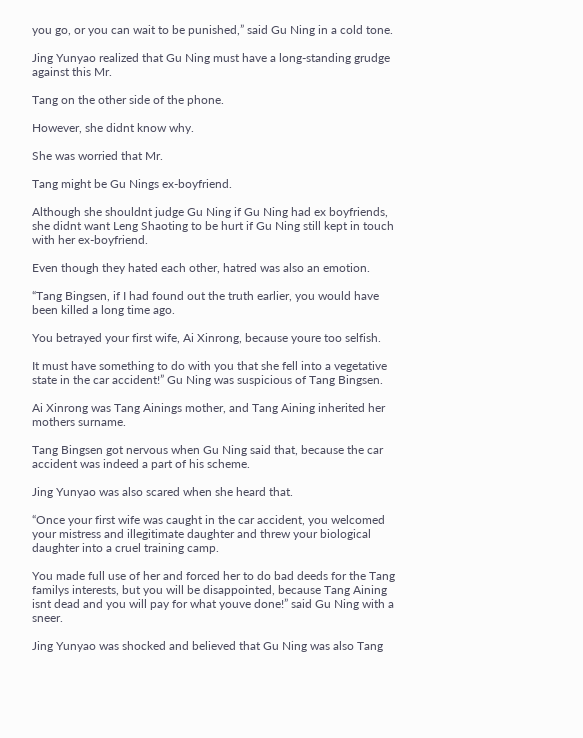you go, or you can wait to be punished,” said Gu Ning in a cold tone.

Jing Yunyao realized that Gu Ning must have a long-standing grudge against this Mr.

Tang on the other side of the phone.

However, she didnt know why.

She was worried that Mr.

Tang might be Gu Nings ex-boyfriend.

Although she shouldnt judge Gu Ning if Gu Ning had ex boyfriends, she didnt want Leng Shaoting to be hurt if Gu Ning still kept in touch with her ex-boyfriend.

Even though they hated each other, hatred was also an emotion.

“Tang Bingsen, if I had found out the truth earlier, you would have been killed a long time ago.

You betrayed your first wife, Ai Xinrong, because youre too selfish.

It must have something to do with you that she fell into a vegetative state in the car accident!” Gu Ning was suspicious of Tang Bingsen.

Ai Xinrong was Tang Ainings mother, and Tang Aining inherited her mothers surname.

Tang Bingsen got nervous when Gu Ning said that, because the car accident was indeed a part of his scheme.

Jing Yunyao was also scared when she heard that.

“Once your first wife was caught in the car accident, you welcomed your mistress and illegitimate daughter and threw your biological daughter into a cruel training camp.

You made full use of her and forced her to do bad deeds for the Tang familys interests, but you will be disappointed, because Tang Aining isnt dead and you will pay for what youve done!” said Gu Ning with a sneer.

Jing Yunyao was shocked and believed that Gu Ning was also Tang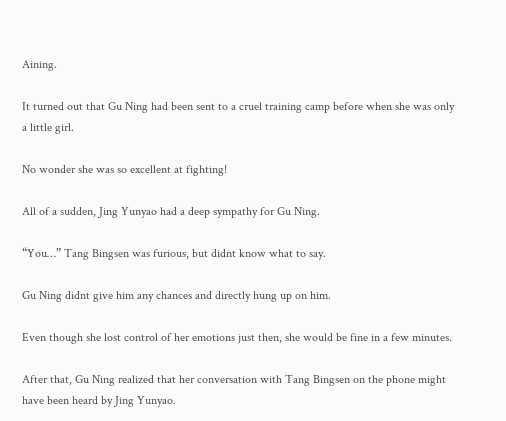Aining.

It turned out that Gu Ning had been sent to a cruel training camp before when she was only a little girl.

No wonder she was so excellent at fighting!

All of a sudden, Jing Yunyao had a deep sympathy for Gu Ning.

“You…” Tang Bingsen was furious, but didnt know what to say.

Gu Ning didnt give him any chances and directly hung up on him.

Even though she lost control of her emotions just then, she would be fine in a few minutes.

After that, Gu Ning realized that her conversation with Tang Bingsen on the phone might have been heard by Jing Yunyao.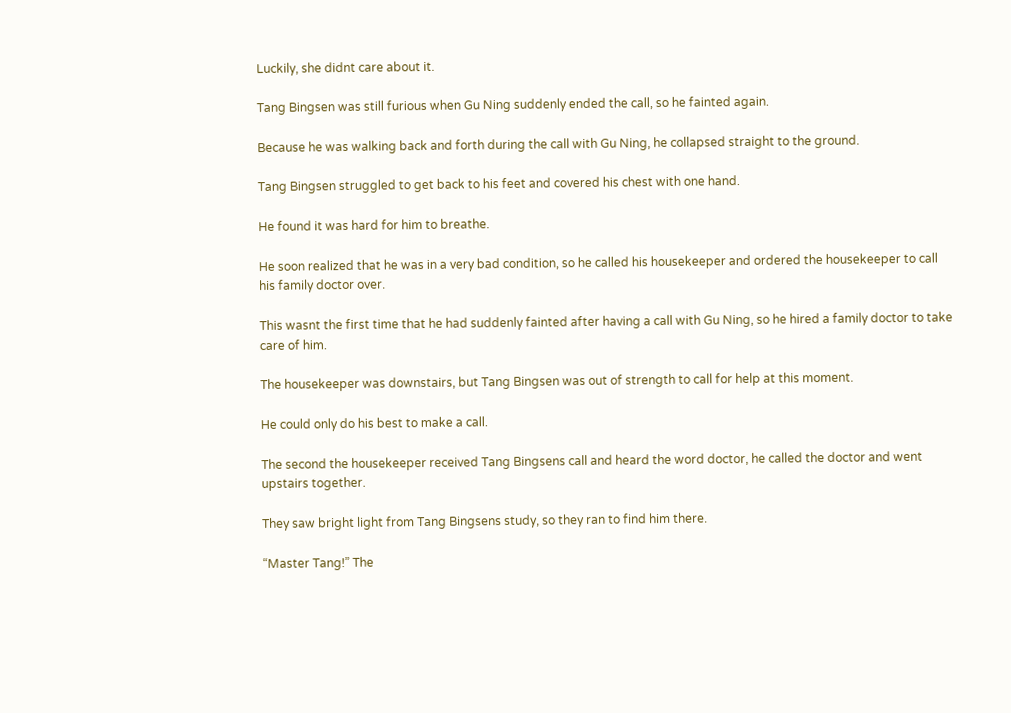Luckily, she didnt care about it.

Tang Bingsen was still furious when Gu Ning suddenly ended the call, so he fainted again.

Because he was walking back and forth during the call with Gu Ning, he collapsed straight to the ground.

Tang Bingsen struggled to get back to his feet and covered his chest with one hand.

He found it was hard for him to breathe.

He soon realized that he was in a very bad condition, so he called his housekeeper and ordered the housekeeper to call his family doctor over.

This wasnt the first time that he had suddenly fainted after having a call with Gu Ning, so he hired a family doctor to take care of him.

The housekeeper was downstairs, but Tang Bingsen was out of strength to call for help at this moment.

He could only do his best to make a call.

The second the housekeeper received Tang Bingsens call and heard the word doctor, he called the doctor and went upstairs together.

They saw bright light from Tang Bingsens study, so they ran to find him there.

“Master Tang!” The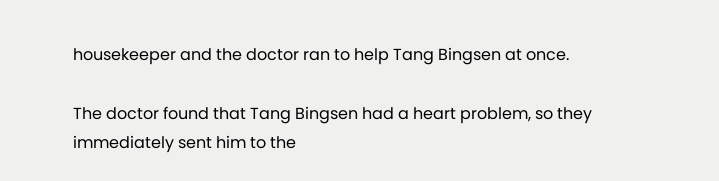housekeeper and the doctor ran to help Tang Bingsen at once.

The doctor found that Tang Bingsen had a heart problem, so they immediately sent him to the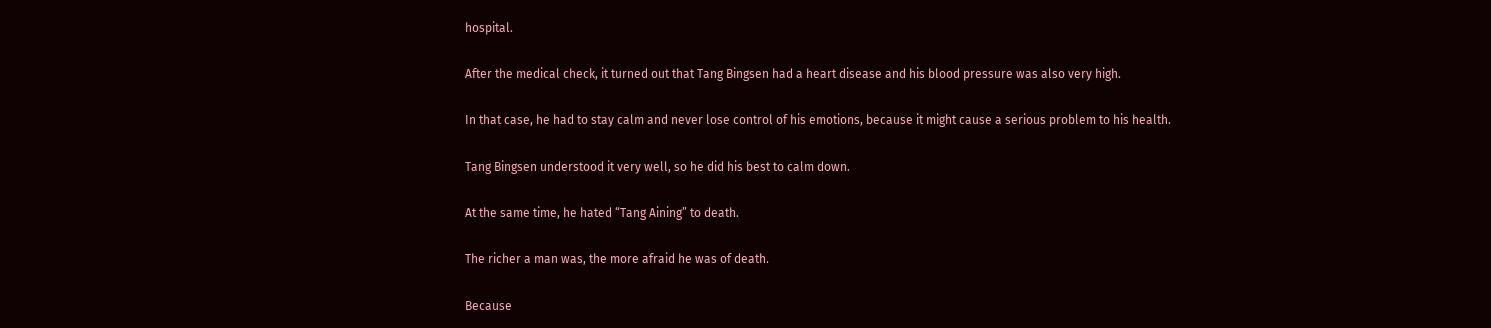hospital.

After the medical check, it turned out that Tang Bingsen had a heart disease and his blood pressure was also very high.

In that case, he had to stay calm and never lose control of his emotions, because it might cause a serious problem to his health.

Tang Bingsen understood it very well, so he did his best to calm down.

At the same time, he hated “Tang Aining” to death.

The richer a man was, the more afraid he was of death.

Because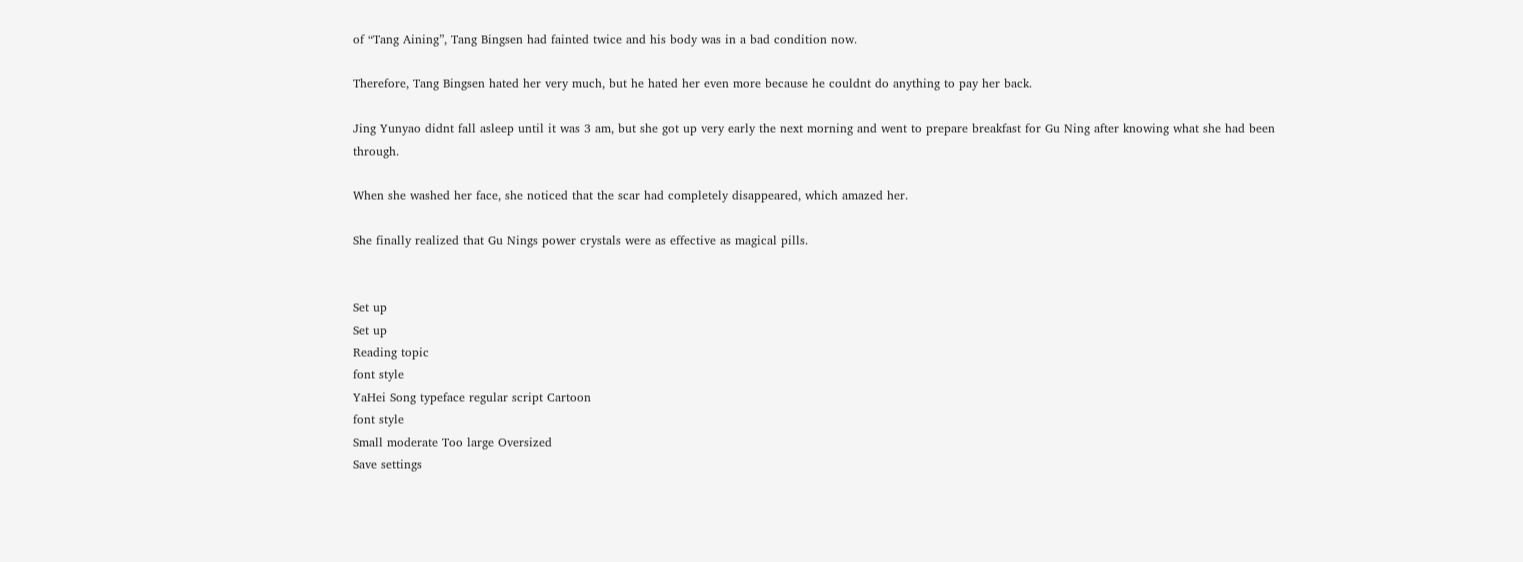of “Tang Aining”, Tang Bingsen had fainted twice and his body was in a bad condition now.

Therefore, Tang Bingsen hated her very much, but he hated her even more because he couldnt do anything to pay her back.

Jing Yunyao didnt fall asleep until it was 3 am, but she got up very early the next morning and went to prepare breakfast for Gu Ning after knowing what she had been through.

When she washed her face, she noticed that the scar had completely disappeared, which amazed her.

She finally realized that Gu Nings power crystals were as effective as magical pills.


Set up
Set up
Reading topic
font style
YaHei Song typeface regular script Cartoon
font style
Small moderate Too large Oversized
Save settings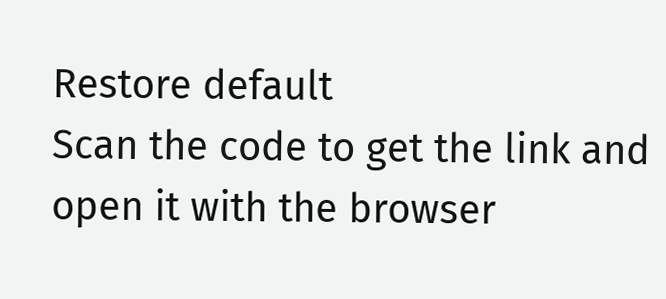Restore default
Scan the code to get the link and open it with the browser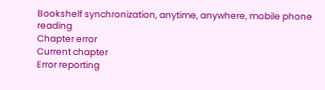Bookshelf synchronization, anytime, anywhere, mobile phone reading
Chapter error
Current chapter
Error reporting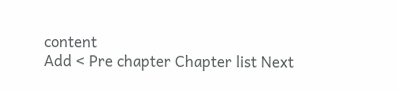content
Add < Pre chapter Chapter list Next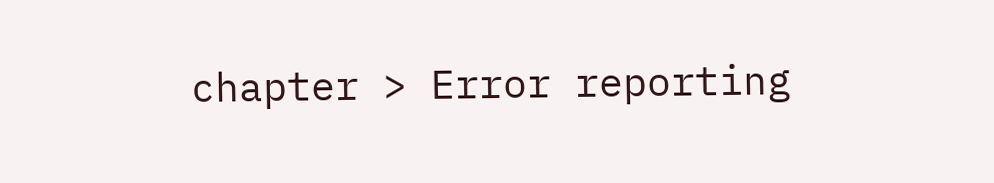chapter > Error reporting